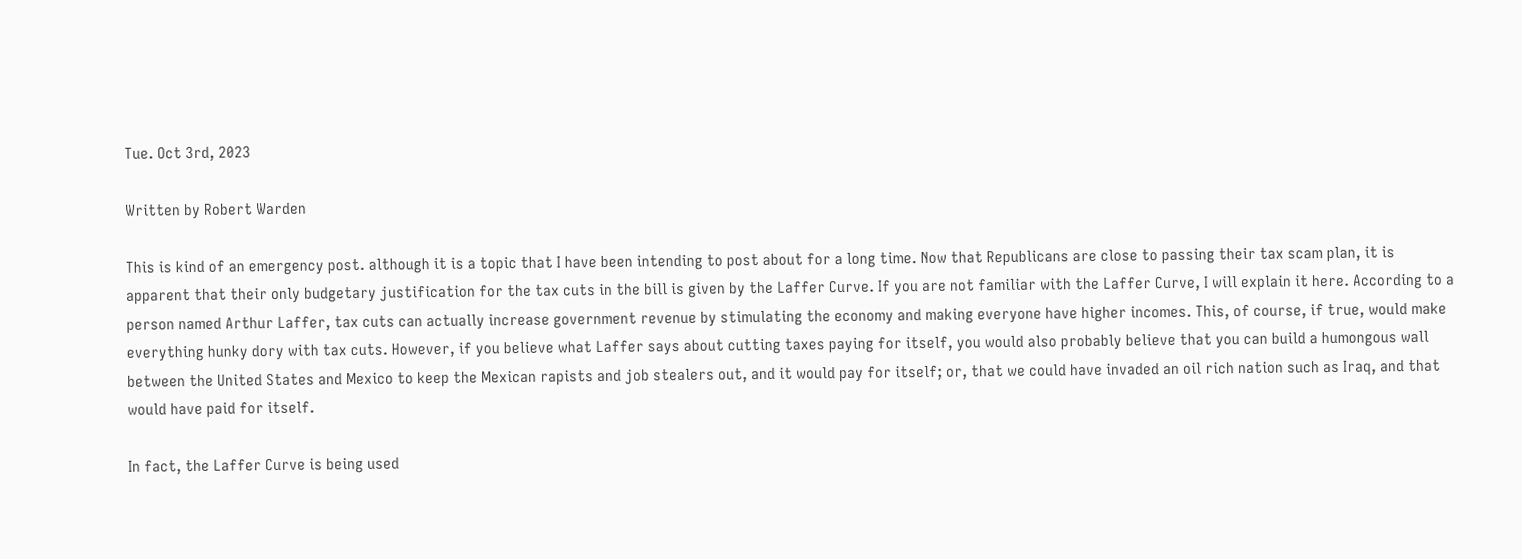Tue. Oct 3rd, 2023

Written by Robert Warden

This is kind of an emergency post. although it is a topic that I have been intending to post about for a long time. Now that Republicans are close to passing their tax scam plan, it is apparent that their only budgetary justification for the tax cuts in the bill is given by the Laffer Curve. If you are not familiar with the Laffer Curve, I will explain it here. According to a person named Arthur Laffer, tax cuts can actually increase government revenue by stimulating the economy and making everyone have higher incomes. This, of course, if true, would make everything hunky dory with tax cuts. However, if you believe what Laffer says about cutting taxes paying for itself, you would also probably believe that you can build a humongous wall between the United States and Mexico to keep the Mexican rapists and job stealers out, and it would pay for itself; or, that we could have invaded an oil rich nation such as Iraq, and that would have paid for itself.

In fact, the Laffer Curve is being used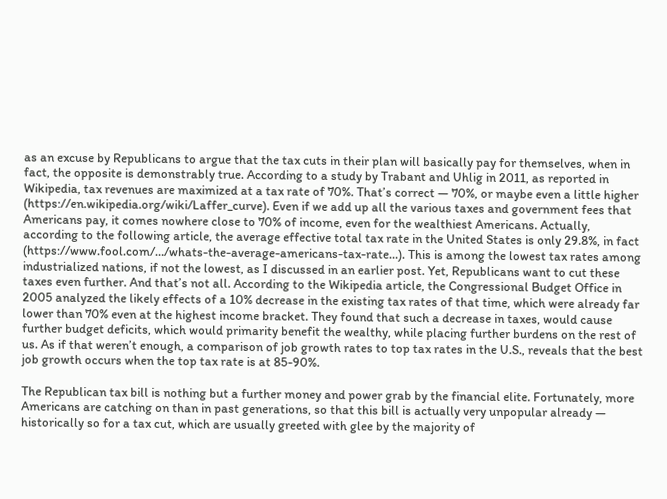as an excuse by Republicans to argue that the tax cuts in their plan will basically pay for themselves, when in fact, the opposite is demonstrably true. According to a study by Trabant and Uhlig in 2011, as reported in Wikipedia, tax revenues are maximized at a tax rate of 70%. That’s correct — 70%, or maybe even a little higher (https://en.wikipedia.org/wiki/Laffer_curve). Even if we add up all the various taxes and government fees that Americans pay, it comes nowhere close to 70% of income, even for the wealthiest Americans. Actually, according to the following article, the average effective total tax rate in the United States is only 29.8%, in fact (https://www.fool.com/…/whats-the-average-americans-tax-rate…). This is among the lowest tax rates among industrialized nations, if not the lowest, as I discussed in an earlier post. Yet, Republicans want to cut these taxes even further. And that’s not all. According to the Wikipedia article, the Congressional Budget Office in 2005 analyzed the likely effects of a 10% decrease in the existing tax rates of that time, which were already far lower than 70% even at the highest income bracket. They found that such a decrease in taxes, would cause further budget deficits, which would primarity benefit the wealthy, while placing further burdens on the rest of us. As if that weren’t enough, a comparison of job growth rates to top tax rates in the U.S., reveals that the best job growth occurs when the top tax rate is at 85-90%.

The Republican tax bill is nothing but a further money and power grab by the financial elite. Fortunately, more Americans are catching on than in past generations, so that this bill is actually very unpopular already — historically so for a tax cut, which are usually greeted with glee by the majority of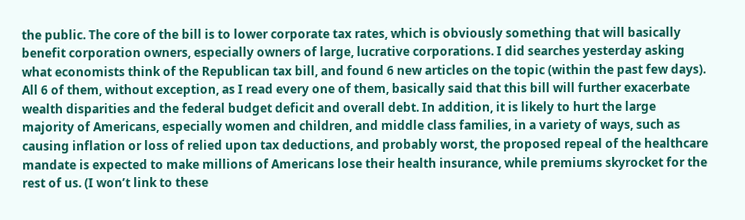the public. The core of the bill is to lower corporate tax rates, which is obviously something that will basically benefit corporation owners, especially owners of large, lucrative corporations. I did searches yesterday asking what economists think of the Republican tax bill, and found 6 new articles on the topic (within the past few days). All 6 of them, without exception, as I read every one of them, basically said that this bill will further exacerbate wealth disparities and the federal budget deficit and overall debt. In addition, it is likely to hurt the large majority of Americans, especially women and children, and middle class families, in a variety of ways, such as causing inflation or loss of relied upon tax deductions, and probably worst, the proposed repeal of the healthcare mandate is expected to make millions of Americans lose their health insurance, while premiums skyrocket for the rest of us. (I won’t link to these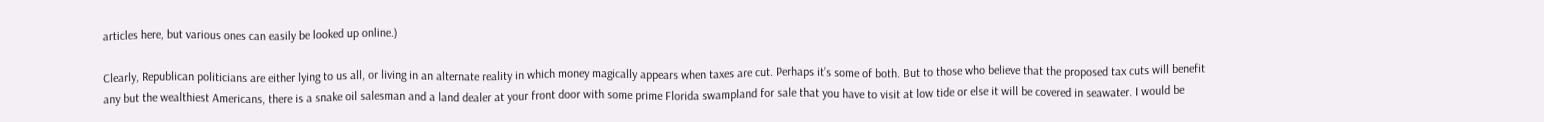articles here, but various ones can easily be looked up online.)

Clearly, Republican politicians are either lying to us all, or living in an alternate reality in which money magically appears when taxes are cut. Perhaps it’s some of both. But to those who believe that the proposed tax cuts will benefit any but the wealthiest Americans, there is a snake oil salesman and a land dealer at your front door with some prime Florida swampland for sale that you have to visit at low tide or else it will be covered in seawater. I would be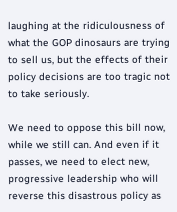laughing at the ridiculousness of what the GOP dinosaurs are trying to sell us, but the effects of their policy decisions are too tragic not to take seriously.

We need to oppose this bill now, while we still can. And even if it passes, we need to elect new, progressive leadership who will reverse this disastrous policy as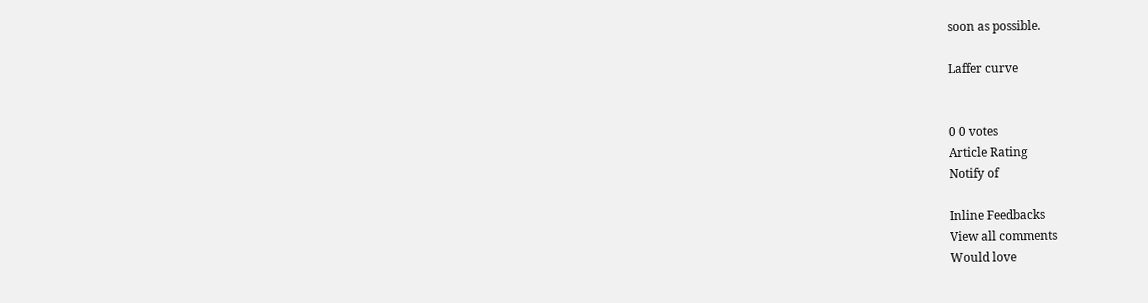soon as possible.

Laffer curve


0 0 votes
Article Rating
Notify of

Inline Feedbacks
View all comments
Would love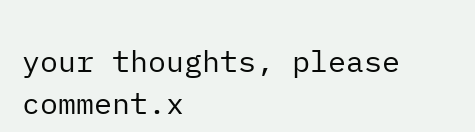your thoughts, please comment.x